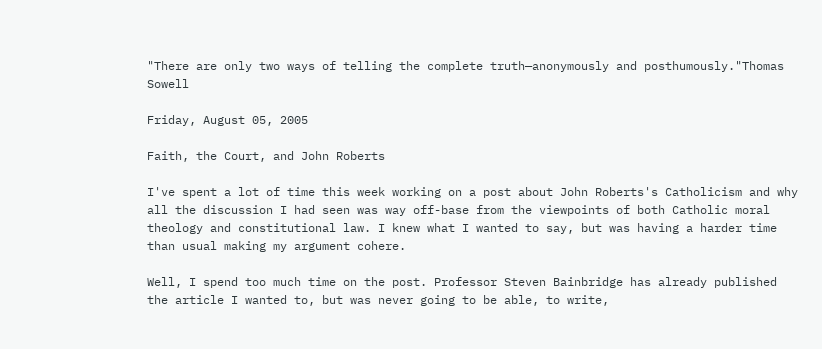"There are only two ways of telling the complete truth—anonymously and posthumously."Thomas Sowell

Friday, August 05, 2005

Faith, the Court, and John Roberts

I've spent a lot of time this week working on a post about John Roberts's Catholicism and why all the discussion I had seen was way off-base from the viewpoints of both Catholic moral theology and constitutional law. I knew what I wanted to say, but was having a harder time than usual making my argument cohere.

Well, I spend too much time on the post. Professor Steven Bainbridge has already published the article I wanted to, but was never going to be able, to write,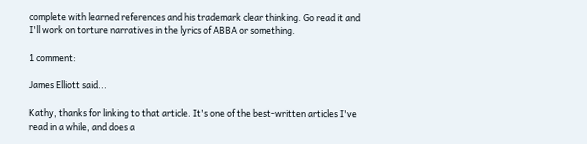complete with learned references and his trademark clear thinking. Go read it and I'll work on torture narratives in the lyrics of ABBA or something.

1 comment:

James Elliott said...

Kathy, thanks for linking to that article. It's one of the best-written articles I've read in a while, and does a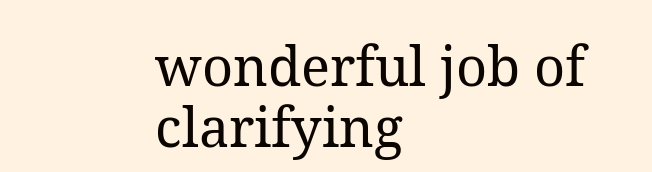wonderful job of clarifying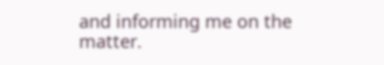and informing me on the matter.